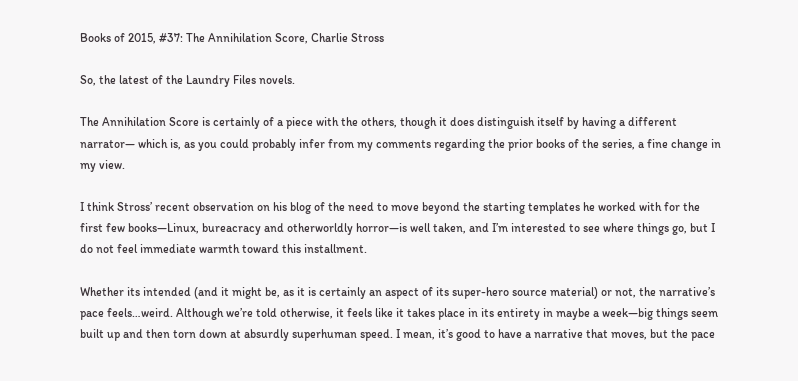Books of 2015, #37: The Annihilation Score, Charlie Stross

So, the latest of the Laundry Files novels.

The Annihilation Score is certainly of a piece with the others, though it does distinguish itself by having a different narrator— which is, as you could probably infer from my comments regarding the prior books of the series, a fine change in my view.

I think Stross’ recent observation on his blog of the need to move beyond the starting templates he worked with for the first few books—Linux, bureacracy and otherworldly horror—is well taken, and I’m interested to see where things go, but I do not feel immediate warmth toward this installment.

Whether its intended (and it might be, as it is certainly an aspect of its super-hero source material) or not, the narrative’s pace feels…weird. Although we’re told otherwise, it feels like it takes place in its entirety in maybe a week—big things seem built up and then torn down at absurdly superhuman speed. I mean, it’s good to have a narrative that moves, but the pace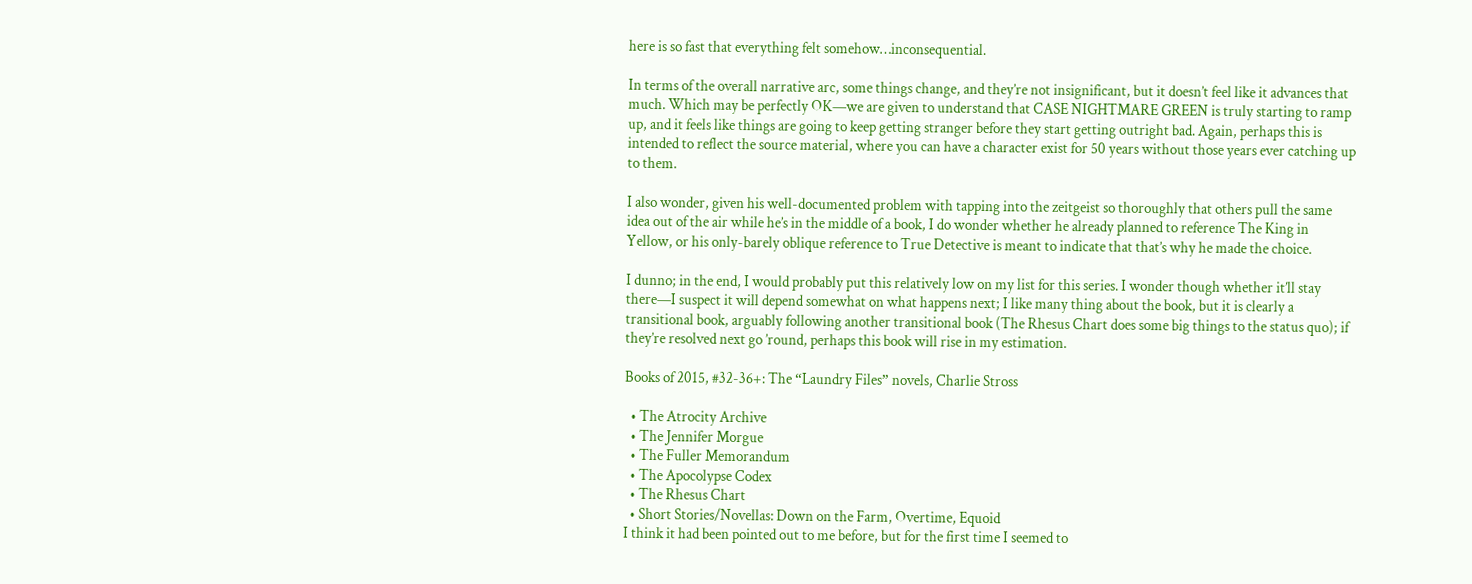here is so fast that everything felt somehow…inconsequential.

In terms of the overall narrative arc, some things change, and they’re not insignificant, but it doesn’t feel like it advances that much. Which may be perfectly OK—we are given to understand that CASE NIGHTMARE GREEN is truly starting to ramp up, and it feels like things are going to keep getting stranger before they start getting outright bad. Again, perhaps this is intended to reflect the source material, where you can have a character exist for 50 years without those years ever catching up to them.

I also wonder, given his well-documented problem with tapping into the zeitgeist so thoroughly that others pull the same idea out of the air while he’s in the middle of a book, I do wonder whether he already planned to reference The King in Yellow, or his only-barely oblique reference to True Detective is meant to indicate that that’s why he made the choice.

I dunno; in the end, I would probably put this relatively low on my list for this series. I wonder though whether it’ll stay there—I suspect it will depend somewhat on what happens next; I like many thing about the book, but it is clearly a transitional book, arguably following another transitional book (The Rhesus Chart does some big things to the status quo); if they’re resolved next go ’round, perhaps this book will rise in my estimation.

Books of 2015, #32-36+: The “Laundry Files” novels, Charlie Stross

  • The Atrocity Archive
  • The Jennifer Morgue
  • The Fuller Memorandum
  • The Apocolypse Codex
  • The Rhesus Chart
  • Short Stories/Novellas: Down on the Farm, Overtime, Equoid
I think it had been pointed out to me before, but for the first time I seemed to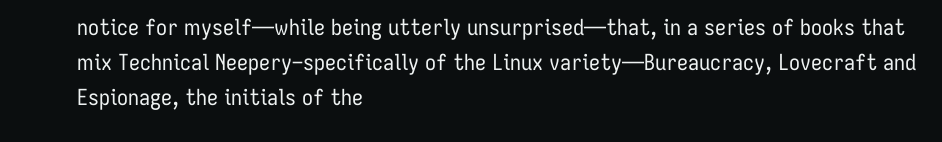notice for myself—while being utterly unsurprised—that, in a series of books that mix Technical Neepery–specifically of the Linux variety—Bureaucracy, Lovecraft and Espionage, the initials of the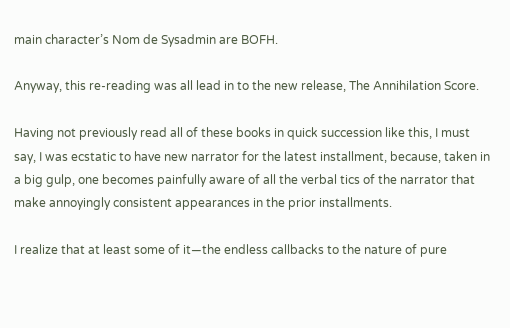main character’s Nom de Sysadmin are BOFH.

Anyway, this re-reading was all lead in to the new release, The Annihilation Score.

Having not previously read all of these books in quick succession like this, I must say, I was ecstatic to have new narrator for the latest installment, because, taken in a big gulp, one becomes painfully aware of all the verbal tics of the narrator that make annoyingly consistent appearances in the prior installments.

I realize that at least some of it—the endless callbacks to the nature of pure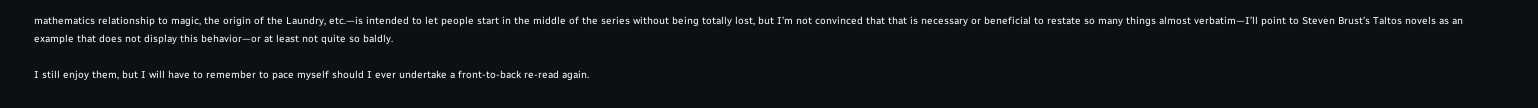mathematics relationship to magic, the origin of the Laundry, etc.—is intended to let people start in the middle of the series without being totally lost, but I’m not convinced that that is necessary or beneficial to restate so many things almost verbatim—I’ll point to Steven Brust’s Taltos novels as an example that does not display this behavior—or at least not quite so baldly.

I still enjoy them, but I will have to remember to pace myself should I ever undertake a front-to-back re-read again.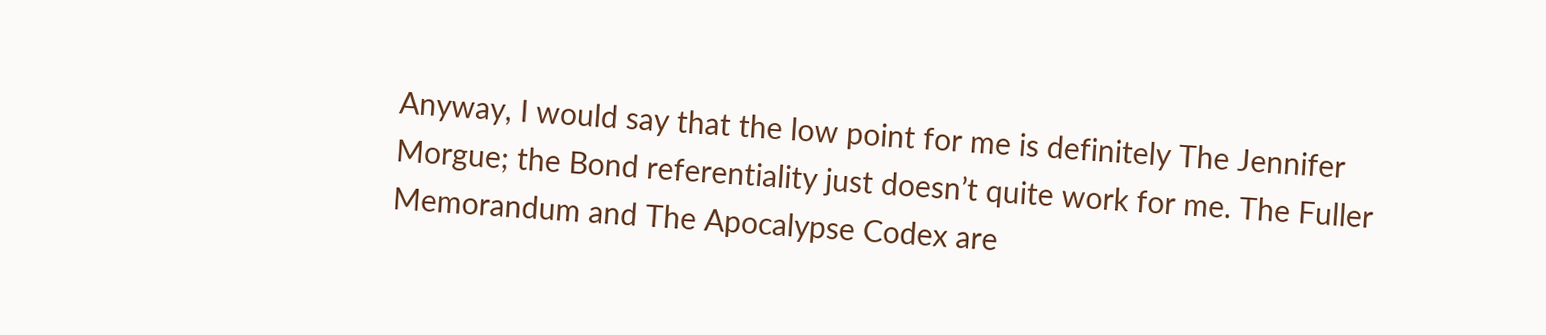Anyway, I would say that the low point for me is definitely The Jennifer Morgue; the Bond referentiality just doesn’t quite work for me. The Fuller Memorandum and The Apocalypse Codex are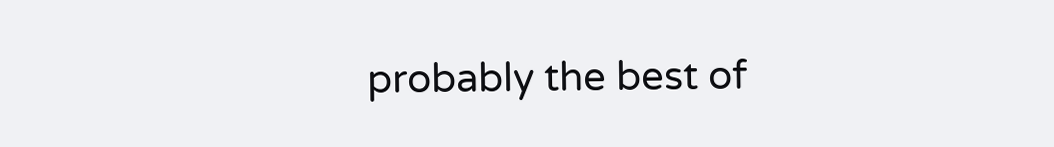probably the best of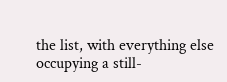the list, with everything else occupying a still-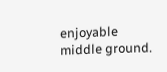enjoyable middle ground.